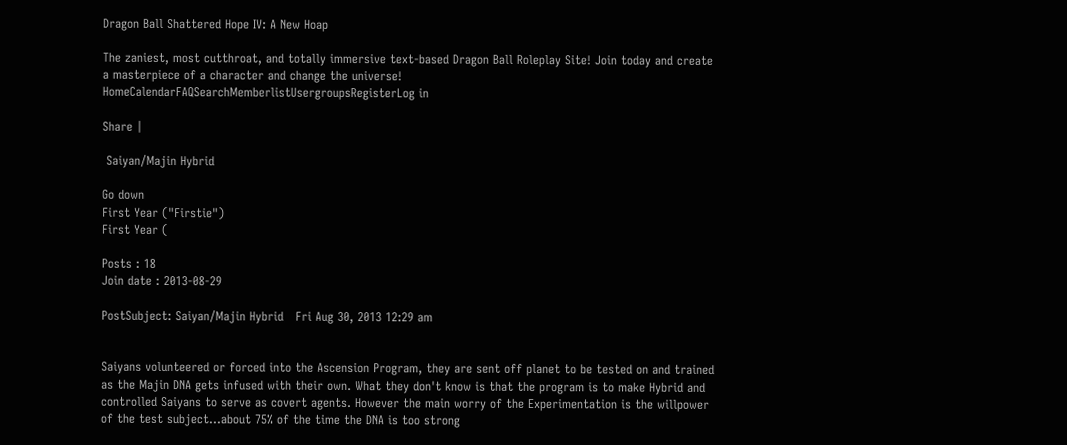Dragon Ball Shattered Hope IV: A New Hoap

The zaniest, most cutthroat, and totally immersive text-based Dragon Ball Roleplay Site! Join today and create a masterpiece of a character and change the universe!
HomeCalendarFAQSearchMemberlistUsergroupsRegisterLog in

Share |

 Saiyan/Majin Hybrid

Go down
First Year ("Firstie")
First Year (

Posts : 18
Join date : 2013-08-29

PostSubject: Saiyan/Majin Hybrid   Fri Aug 30, 2013 12:29 am


Saiyans volunteered or forced into the Ascension Program, they are sent off planet to be tested on and trained as the Majin DNA gets infused with their own. What they don't know is that the program is to make Hybrid and controlled Saiyans to serve as covert agents. However the main worry of the Experimentation is the willpower of the test subject...about 75% of the time the DNA is too strong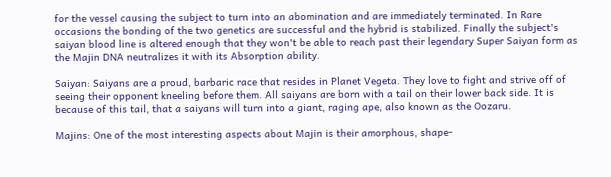for the vessel causing the subject to turn into an abomination and are immediately terminated. In Rare occasions the bonding of the two genetics are successful and the hybrid is stabilized. Finally the subject's saiyan blood line is altered enough that they won't be able to reach past their legendary Super Saiyan form as the Majin DNA neutralizes it with its Absorption ability.

Saiyan: Saiyans are a proud, barbaric race that resides in Planet Vegeta. They love to fight and strive off of seeing their opponent kneeling before them. All saiyans are born with a tail on their lower back side. It is because of this tail, that a saiyans will turn into a giant, raging ape, also known as the Oozaru.

Majins: One of the most interesting aspects about Majin is their amorphous, shape-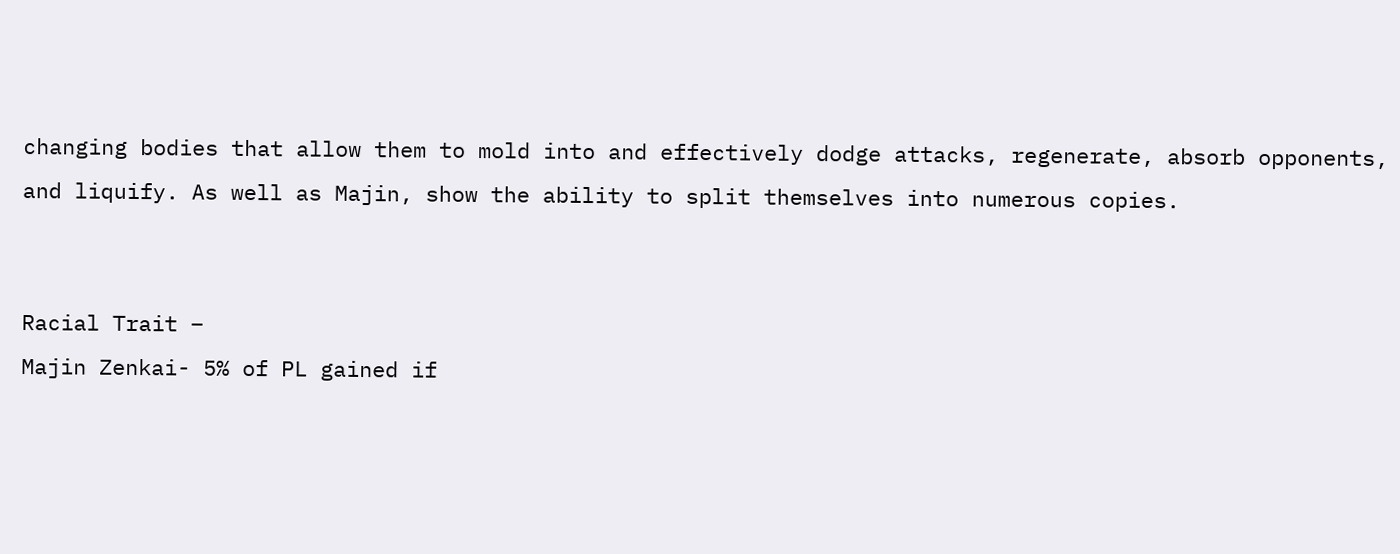changing bodies that allow them to mold into and effectively dodge attacks, regenerate, absorb opponents, and liquify. As well as Majin, show the ability to split themselves into numerous copies.


Racial Trait –
Majin Zenkai- 5% of PL gained if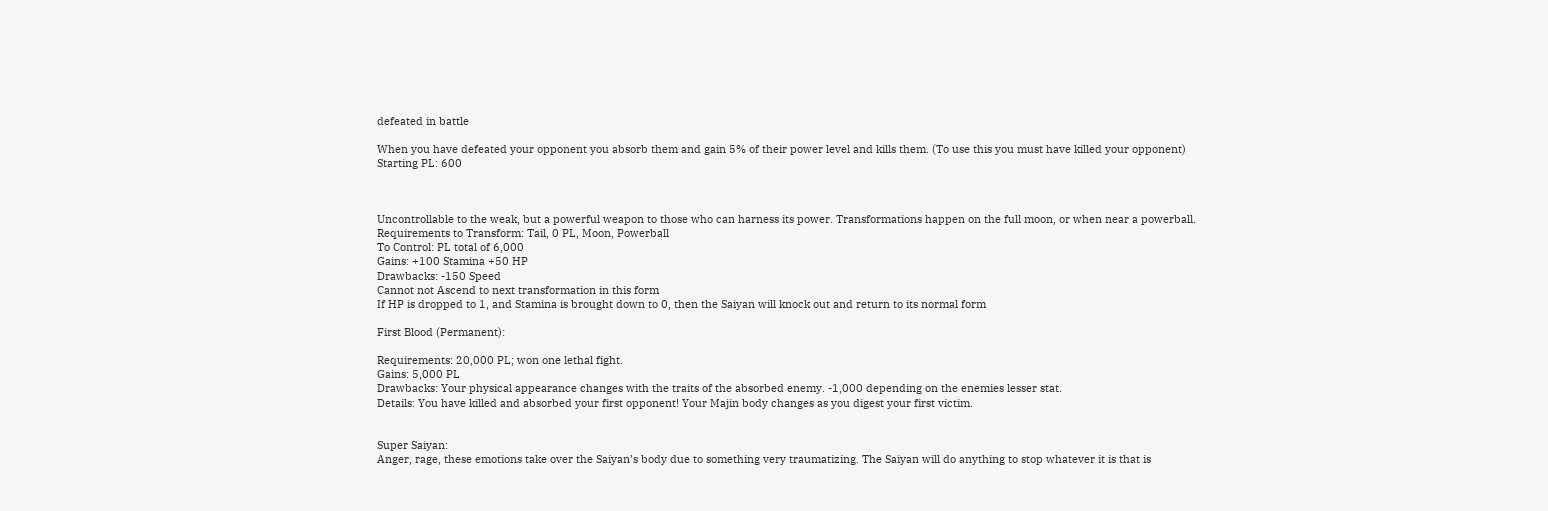defeated in battle

When you have defeated your opponent you absorb them and gain 5% of their power level and kills them. (To use this you must have killed your opponent)
Starting PL: 600



Uncontrollable to the weak, but a powerful weapon to those who can harness its power. Transformations happen on the full moon, or when near a powerball.
Requirements to Transform: Tail, 0 PL, Moon, Powerball
To Control: PL total of 6,000
Gains: +100 Stamina +50 HP
Drawbacks: -150 Speed
Cannot not Ascend to next transformation in this form
If HP is dropped to 1, and Stamina is brought down to 0, then the Saiyan will knock out and return to its normal form

First Blood (Permanent):

Requirements: 20,000 PL; won one lethal fight.
Gains: 5,000 PL
Drawbacks: Your physical appearance changes with the traits of the absorbed enemy. -1,000 depending on the enemies lesser stat.
Details: You have killed and absorbed your first opponent! Your Majin body changes as you digest your first victim.


Super Saiyan:
Anger, rage, these emotions take over the Saiyan’s body due to something very traumatizing. The Saiyan will do anything to stop whatever it is that is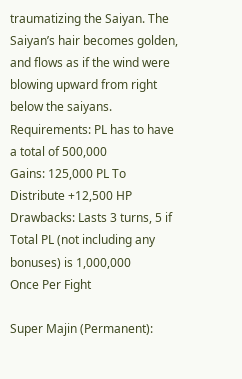traumatizing the Saiyan. The Saiyan’s hair becomes golden, and flows as if the wind were blowing upward from right below the saiyans.
Requirements: PL has to have a total of 500,000
Gains: 125,000 PL To Distribute +12,500 HP
Drawbacks: Lasts 3 turns, 5 if Total PL (not including any bonuses) is 1,000,000
Once Per Fight

Super Majin (Permanent):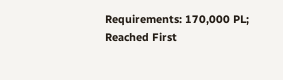Requirements: 170,000 PL;  Reached First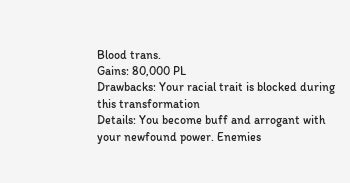Blood trans.
Gains: 80,000 PL
Drawbacks: Your racial trait is blocked during this transformation
Details: You become buff and arrogant with your newfound power. Enemies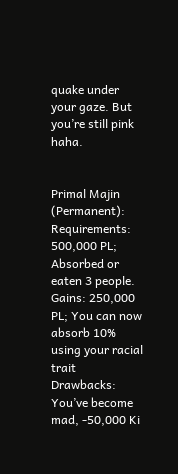quake under your gaze. But you’re still pink haha.


Primal Majin (Permanent):
Requirements: 500,000 PL; Absorbed or eaten 3 people.
Gains: 250,000 PL; You can now absorb 10% using your racial trait
Drawbacks: You’ve become mad, -50,000 Ki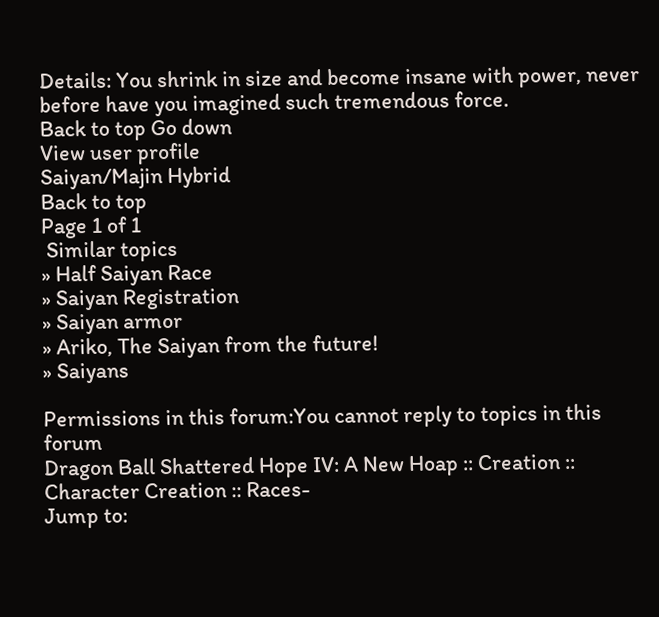Details: You shrink in size and become insane with power, never before have you imagined such tremendous force.
Back to top Go down
View user profile
Saiyan/Majin Hybrid
Back to top
Page 1 of 1
 Similar topics
» Half Saiyan Race
» Saiyan Registration
» Saiyan armor
» Ariko, The Saiyan from the future!
» Saiyans

Permissions in this forum:You cannot reply to topics in this forum
Dragon Ball Shattered Hope IV: A New Hoap :: Creation :: Character Creation :: Races-
Jump to: